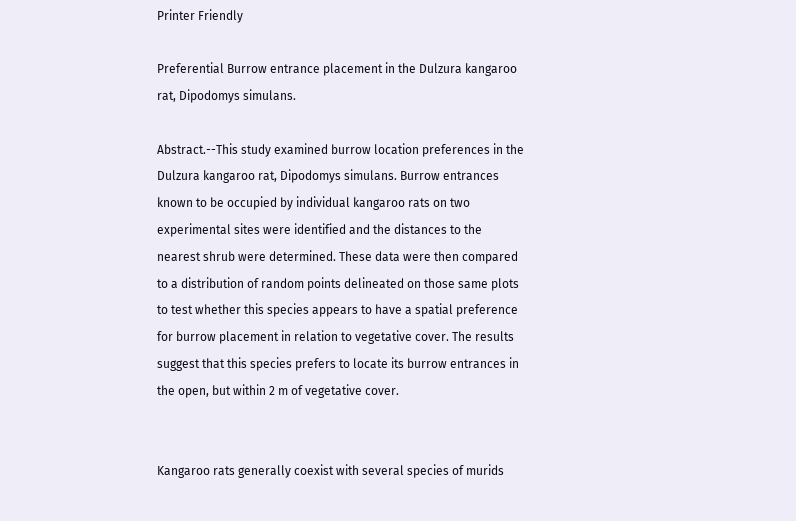Printer Friendly

Preferential Burrow entrance placement in the Dulzura kangaroo rat, Dipodomys simulans.

Abstract.--This study examined burrow location preferences in the Dulzura kangaroo rat, Dipodomys simulans. Burrow entrances known to be occupied by individual kangaroo rats on two experimental sites were identified and the distances to the nearest shrub were determined. These data were then compared to a distribution of random points delineated on those same plots to test whether this species appears to have a spatial preference for burrow placement in relation to vegetative cover. The results suggest that this species prefers to locate its burrow entrances in the open, but within 2 m of vegetative cover.


Kangaroo rats generally coexist with several species of murids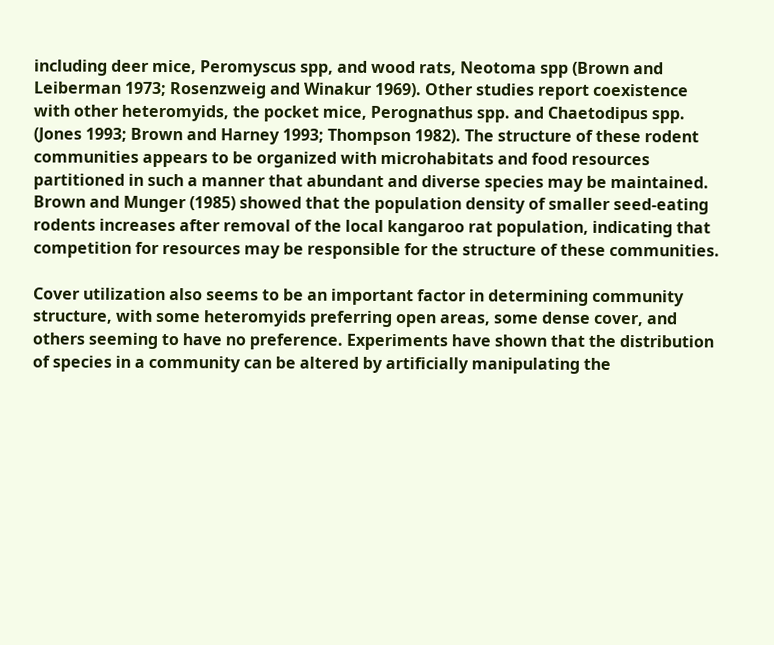including deer mice, Peromyscus spp, and wood rats, Neotoma spp (Brown and Leiberman 1973; Rosenzweig and Winakur 1969). Other studies report coexistence with other heteromyids, the pocket mice, Perognathus spp. and Chaetodipus spp. (Jones 1993; Brown and Harney 1993; Thompson 1982). The structure of these rodent communities appears to be organized with microhabitats and food resources partitioned in such a manner that abundant and diverse species may be maintained. Brown and Munger (1985) showed that the population density of smaller seed-eating rodents increases after removal of the local kangaroo rat population, indicating that competition for resources may be responsible for the structure of these communities.

Cover utilization also seems to be an important factor in determining community structure, with some heteromyids preferring open areas, some dense cover, and others seeming to have no preference. Experiments have shown that the distribution of species in a community can be altered by artificially manipulating the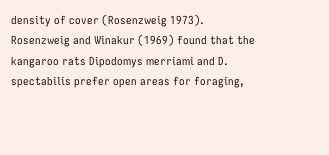density of cover (Rosenzweig 1973). Rosenzweig and Winakur (1969) found that the kangaroo rats Dipodomys merriami and D. spectabilis prefer open areas for foraging,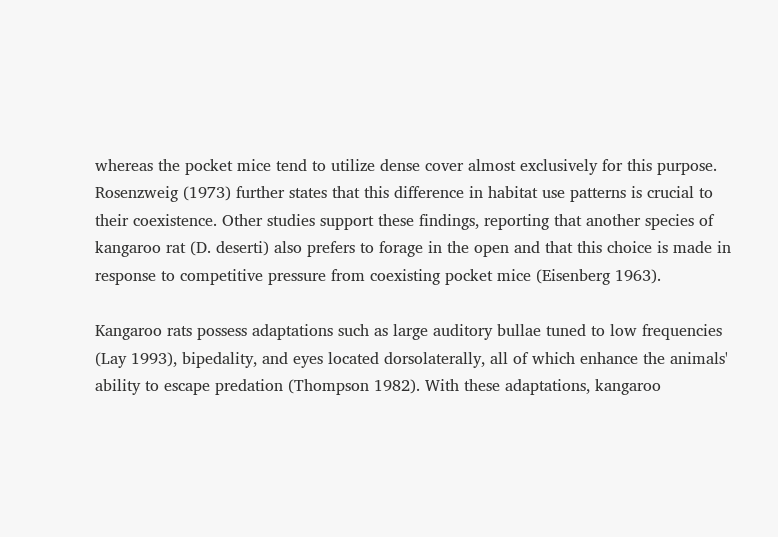whereas the pocket mice tend to utilize dense cover almost exclusively for this purpose. Rosenzweig (1973) further states that this difference in habitat use patterns is crucial to their coexistence. Other studies support these findings, reporting that another species of kangaroo rat (D. deserti) also prefers to forage in the open and that this choice is made in response to competitive pressure from coexisting pocket mice (Eisenberg 1963).

Kangaroo rats possess adaptations such as large auditory bullae tuned to low frequencies (Lay 1993), bipedality, and eyes located dorsolaterally, all of which enhance the animals' ability to escape predation (Thompson 1982). With these adaptations, kangaroo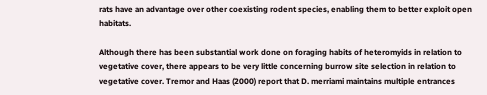rats have an advantage over other coexisting rodent species, enabling them to better exploit open habitats.

Although there has been substantial work done on foraging habits of heteromyids in relation to vegetative cover, there appears to be very little concerning burrow site selection in relation to vegetative cover. Tremor and Haas (2000) report that D. merriami maintains multiple entrances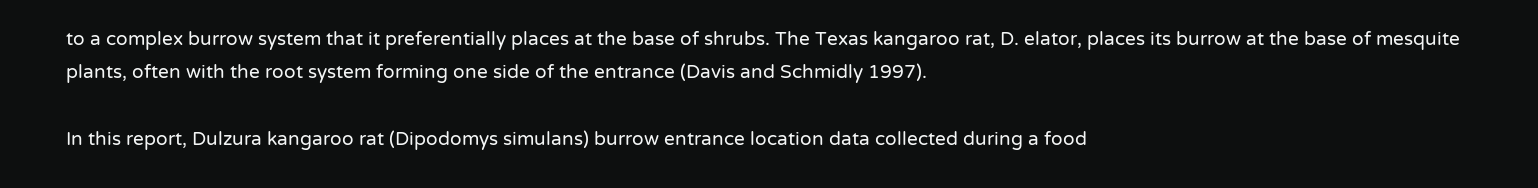to a complex burrow system that it preferentially places at the base of shrubs. The Texas kangaroo rat, D. elator, places its burrow at the base of mesquite plants, often with the root system forming one side of the entrance (Davis and Schmidly 1997).

In this report, Dulzura kangaroo rat (Dipodomys simulans) burrow entrance location data collected during a food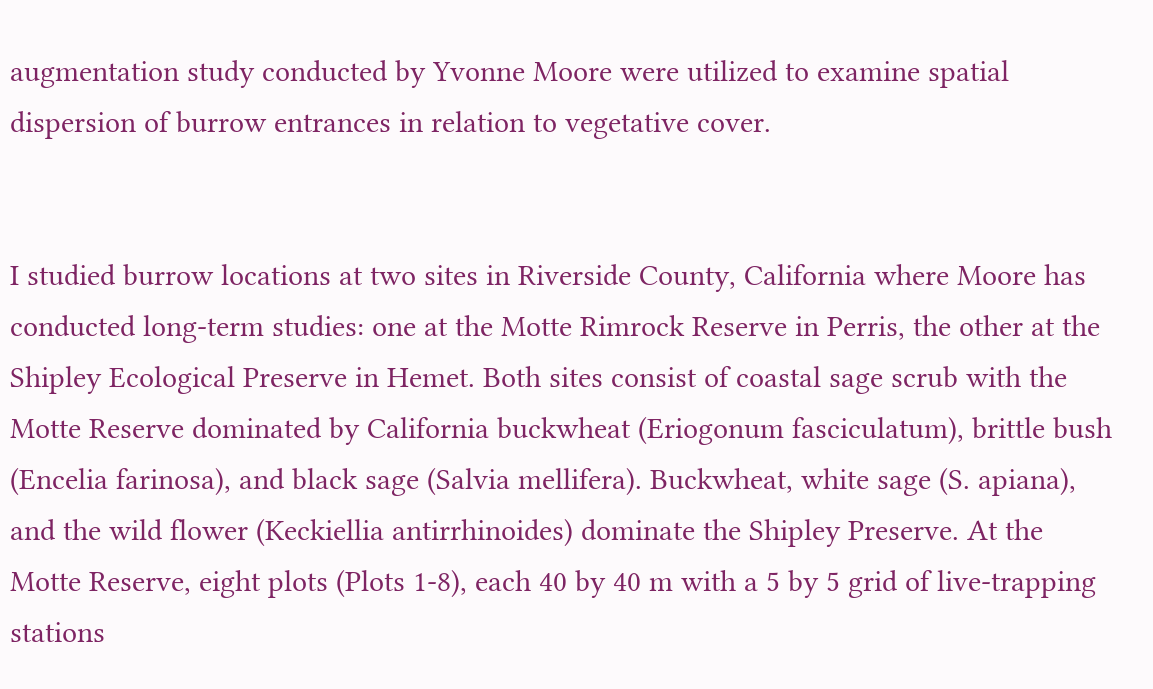augmentation study conducted by Yvonne Moore were utilized to examine spatial dispersion of burrow entrances in relation to vegetative cover.


I studied burrow locations at two sites in Riverside County, California where Moore has conducted long-term studies: one at the Motte Rimrock Reserve in Perris, the other at the Shipley Ecological Preserve in Hemet. Both sites consist of coastal sage scrub with the Motte Reserve dominated by California buckwheat (Eriogonum fasciculatum), brittle bush (Encelia farinosa), and black sage (Salvia mellifera). Buckwheat, white sage (S. apiana), and the wild flower (Keckiellia antirrhinoides) dominate the Shipley Preserve. At the Motte Reserve, eight plots (Plots 1-8), each 40 by 40 m with a 5 by 5 grid of live-trapping stations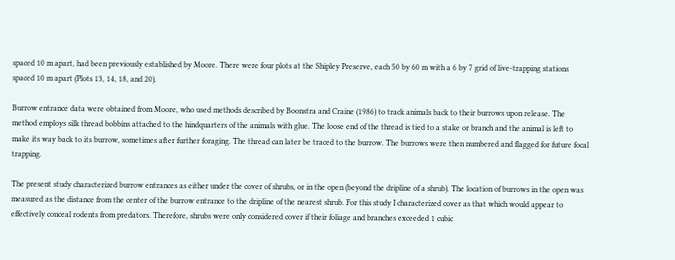spaced 10 m apart, had been previously established by Moore. There were four plots at the Shipley Preserve, each 50 by 60 m with a 6 by 7 grid of live-trapping stations spaced 10 m apart (Plots 13, 14, 18, and 20).

Burrow entrance data were obtained from Moore, who used methods described by Boonstra and Craine (1986) to track animals back to their burrows upon release. The method employs silk thread bobbins attached to the hindquarters of the animals with glue. The loose end of the thread is tied to a stake or branch and the animal is left to make its way back to its burrow, sometimes after further foraging. The thread can later be traced to the burrow. The burrows were then numbered and flagged for future focal trapping.

The present study characterized burrow entrances as either under the cover of shrubs, or in the open (beyond the dripline of a shrub). The location of burrows in the open was measured as the distance from the center of the burrow entrance to the dripline of the nearest shrub. For this study I characterized cover as that which would appear to effectively conceal rodents from predators. Therefore, shrubs were only considered cover if their foliage and branches exceeded 1 cubic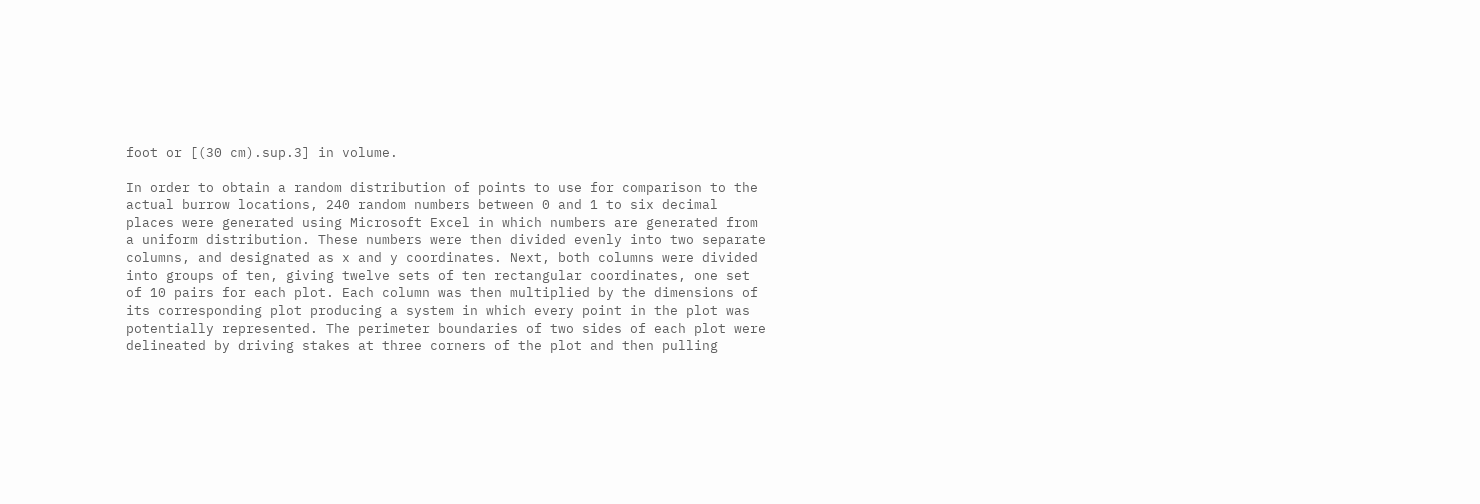foot or [(30 cm).sup.3] in volume.

In order to obtain a random distribution of points to use for comparison to the actual burrow locations, 240 random numbers between 0 and 1 to six decimal places were generated using Microsoft Excel in which numbers are generated from a uniform distribution. These numbers were then divided evenly into two separate columns, and designated as x and y coordinates. Next, both columns were divided into groups of ten, giving twelve sets of ten rectangular coordinates, one set of 10 pairs for each plot. Each column was then multiplied by the dimensions of its corresponding plot producing a system in which every point in the plot was potentially represented. The perimeter boundaries of two sides of each plot were delineated by driving stakes at three corners of the plot and then pulling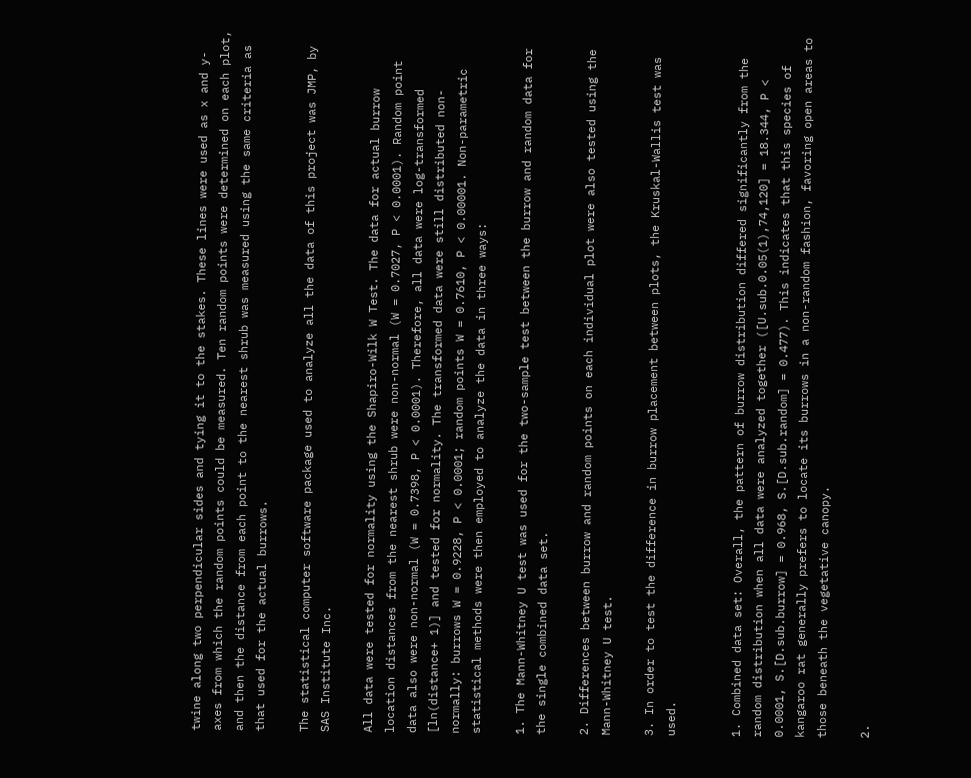twine along two perpendicular sides and tying it to the stakes. These lines were used as x and y-axes from which the random points could be measured. Ten random points were determined on each plot, and then the distance from each point to the nearest shrub was measured using the same criteria as that used for the actual burrows.

The statistical computer software package used to analyze all the data of this project was JMP, by SAS Institute Inc.

All data were tested for normality using the Shapiro-Wilk W Test. The data for actual burrow location distances from the nearest shrub were non-normal (W = 0.7027, P < 0.0001). Random point data also were non-normal (W = 0.7398, P < 0.0001). Therefore, all data were log-transformed [ln(distance+ 1)] and tested for normality. The transformed data were still distributed non-normally: burrows W = 0.9228, P < 0.0001; random points W = 0.7610, P < 0.00001. Non-parametric statistical methods were then employed to analyze the data in three ways:

1. The Mann-Whitney U test was used for the two-sample test between the burrow and random data for the single combined data set.

2. Differences between burrow and random points on each individual plot were also tested using the Mann-Whitney U test.

3. In order to test the difference in burrow placement between plots, the Kruskal-Wallis test was used.


1. Combined data set: Overall, the pattern of burrow distribution differed significantly from the random distribution when all data were analyzed together ([U.sub.0.05(1),74,120] = 18.344, P < 0.0001, S.[D.sub.burrow] = 0.968, S.[D.sub.random] = 0.477). This indicates that this species of kangaroo rat generally prefers to locate its burrows in a non-random fashion, favoring open areas to those beneath the vegetative canopy.

2.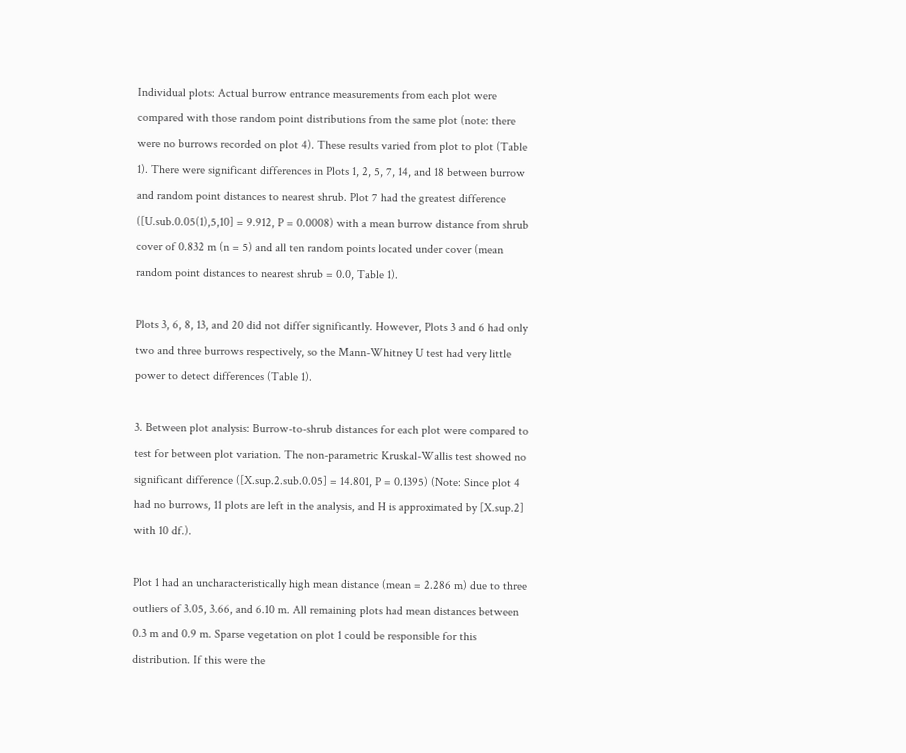Individual plots: Actual burrow entrance measurements from each plot were compared with those random point distributions from the same plot (note: there were no burrows recorded on plot 4). These results varied from plot to plot (Table 1). There were significant differences in Plots 1, 2, 5, 7, 14, and 18 between burrow and random point distances to nearest shrub. Plot 7 had the greatest difference ([U.sub.0.05(1),5,10] = 9.912, P = 0.0008) with a mean burrow distance from shrub cover of 0.832 m (n = 5) and all ten random points located under cover (mean random point distances to nearest shrub = 0.0, Table 1).

Plots 3, 6, 8, 13, and 20 did not differ significantly. However, Plots 3 and 6 had only two and three burrows respectively, so the Mann-Whitney U test had very little power to detect differences (Table 1).

3. Between plot analysis: Burrow-to-shrub distances for each plot were compared to test for between plot variation. The non-parametric Kruskal-Wallis test showed no significant difference ([X.sup.2.sub.0.05] = 14.801, P = 0.1395) (Note: Since plot 4 had no burrows, 11 plots are left in the analysis, and H is approximated by [X.sup.2] with 10 df.).

Plot 1 had an uncharacteristically high mean distance (mean = 2.286 m) due to three outliers of 3.05, 3.66, and 6.10 m. All remaining plots had mean distances between 0.3 m and 0.9 m. Sparse vegetation on plot 1 could be responsible for this distribution. If this were the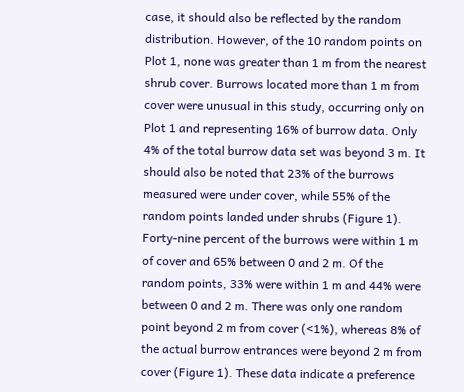case, it should also be reflected by the random distribution. However, of the 10 random points on Plot 1, none was greater than 1 m from the nearest shrub cover. Burrows located more than 1 m from cover were unusual in this study, occurring only on Plot 1 and representing 16% of burrow data. Only 4% of the total burrow data set was beyond 3 m. It should also be noted that 23% of the burrows measured were under cover, while 55% of the random points landed under shrubs (Figure 1). Forty-nine percent of the burrows were within 1 m of cover and 65% between 0 and 2 m. Of the random points, 33% were within 1 m and 44% were between 0 and 2 m. There was only one random point beyond 2 m from cover (<1%), whereas 8% of the actual burrow entrances were beyond 2 m from cover (Figure 1). These data indicate a preference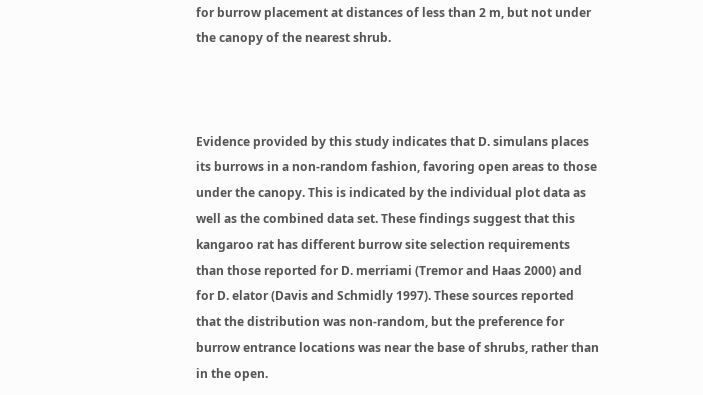for burrow placement at distances of less than 2 m, but not under the canopy of the nearest shrub.



Evidence provided by this study indicates that D. simulans places its burrows in a non-random fashion, favoring open areas to those under the canopy. This is indicated by the individual plot data as well as the combined data set. These findings suggest that this kangaroo rat has different burrow site selection requirements than those reported for D. merriami (Tremor and Haas 2000) and for D. elator (Davis and Schmidly 1997). These sources reported that the distribution was non-random, but the preference for burrow entrance locations was near the base of shrubs, rather than in the open.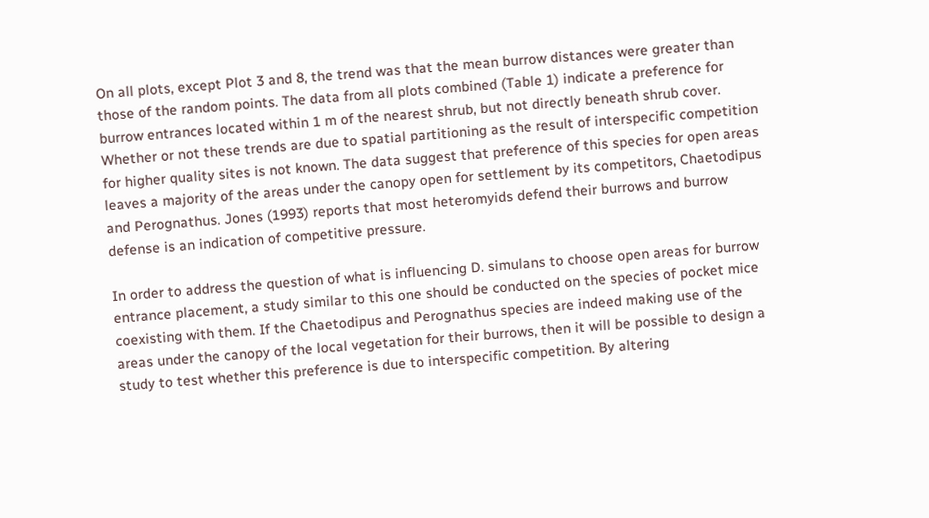On all plots, except Plot 3 and 8, the trend was that the mean burrow distances were greater than those of the random points. The data from all plots combined (Table 1) indicate a preference for burrow entrances located within 1 m of the nearest shrub, but not directly beneath shrub cover. Whether or not these trends are due to spatial partitioning as the result of interspecific competition for higher quality sites is not known. The data suggest that preference of this species for open areas leaves a majority of the areas under the canopy open for settlement by its competitors, Chaetodipus and Perognathus. Jones (1993) reports that most heteromyids defend their burrows and burrow defense is an indication of competitive pressure.

In order to address the question of what is influencing D. simulans to choose open areas for burrow entrance placement, a study similar to this one should be conducted on the species of pocket mice coexisting with them. If the Chaetodipus and Perognathus species are indeed making use of the areas under the canopy of the local vegetation for their burrows, then it will be possible to design a study to test whether this preference is due to interspecific competition. By altering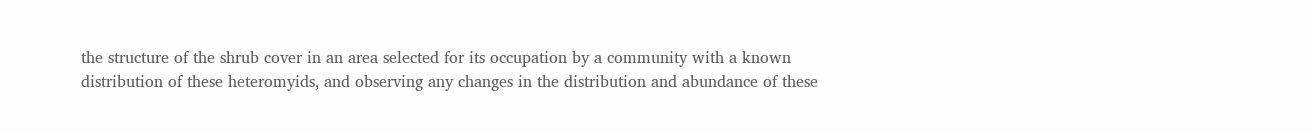the structure of the shrub cover in an area selected for its occupation by a community with a known distribution of these heteromyids, and observing any changes in the distribution and abundance of these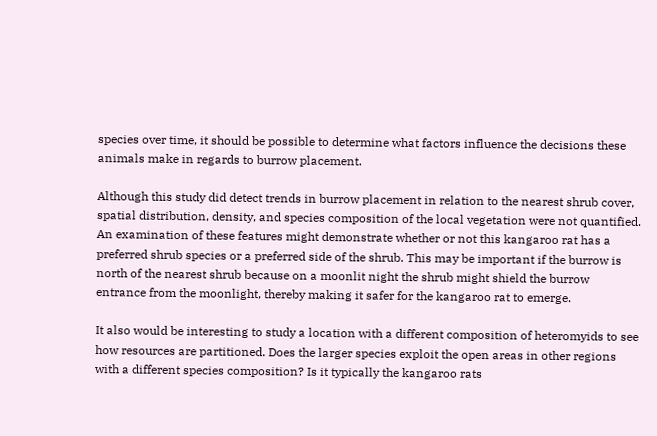species over time, it should be possible to determine what factors influence the decisions these animals make in regards to burrow placement.

Although this study did detect trends in burrow placement in relation to the nearest shrub cover, spatial distribution, density, and species composition of the local vegetation were not quantified. An examination of these features might demonstrate whether or not this kangaroo rat has a preferred shrub species or a preferred side of the shrub. This may be important if the burrow is north of the nearest shrub because on a moonlit night the shrub might shield the burrow entrance from the moonlight, thereby making it safer for the kangaroo rat to emerge.

It also would be interesting to study a location with a different composition of heteromyids to see how resources are partitioned. Does the larger species exploit the open areas in other regions with a different species composition? Is it typically the kangaroo rats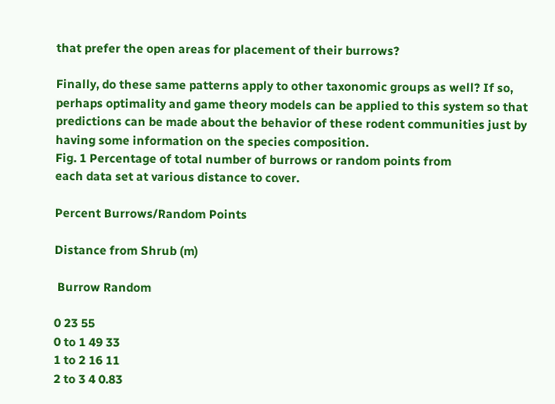that prefer the open areas for placement of their burrows?

Finally, do these same patterns apply to other taxonomic groups as well? If so, perhaps optimality and game theory models can be applied to this system so that predictions can be made about the behavior of these rodent communities just by having some information on the species composition.
Fig. 1 Percentage of total number of burrows or random points from
each data set at various distance to cover.

Percent Burrows/Random Points

Distance from Shrub (m)

 Burrow Random

0 23 55
0 to 1 49 33
1 to 2 16 11
2 to 3 4 0.83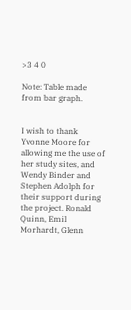>3 4 0

Note: Table made from bar graph.


I wish to thank Yvonne Moore for allowing me the use of her study sites, and Wendy Binder and Stephen Adolph for their support during the project. Ronald Quinn, Emil Morhardt, Glenn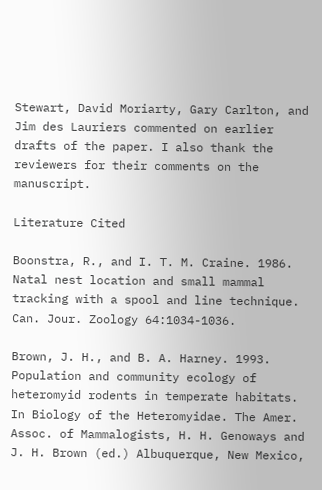Stewart, David Moriarty, Gary Carlton, and Jim des Lauriers commented on earlier drafts of the paper. I also thank the reviewers for their comments on the manuscript.

Literature Cited

Boonstra, R., and I. T. M. Craine. 1986. Natal nest location and small mammal tracking with a spool and line technique. Can. Jour. Zoology 64:1034-1036.

Brown, J. H., and B. A. Harney. 1993. Population and community ecology of heteromyid rodents in temperate habitats. In Biology of the Heteromyidae. The Amer. Assoc. of Mammalogists, H. H. Genoways and J. H. Brown (ed.) Albuquerque, New Mexico,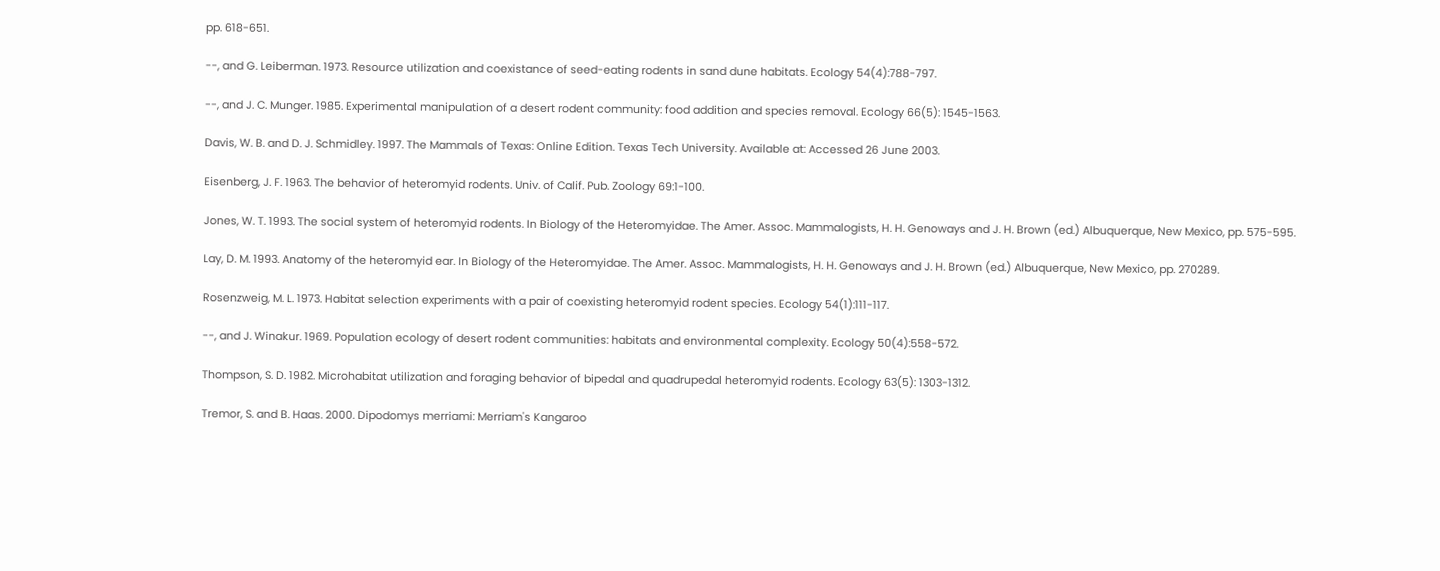pp. 618-651.

--, and G. Leiberman. 1973. Resource utilization and coexistance of seed-eating rodents in sand dune habitats. Ecology 54(4):788-797.

--, and J. C. Munger. 1985. Experimental manipulation of a desert rodent community: food addition and species removal. Ecology 66(5): 1545-1563.

Davis, W. B. and D. J. Schmidley. 1997. The Mammals of Texas: Online Edition. Texas Tech University. Available at: Accessed 26 June 2003.

Eisenberg, J. F. 1963. The behavior of heteromyid rodents. Univ. of Calif. Pub. Zoology 69:1-100.

Jones, W. T. 1993. The social system of heteromyid rodents. In Biology of the Heteromyidae. The Amer. Assoc. Mammalogists, H. H. Genoways and J. H. Brown (ed.) Albuquerque, New Mexico, pp. 575-595.

Lay, D. M. 1993. Anatomy of the heteromyid ear. In Biology of the Heteromyidae. The Amer. Assoc. Mammalogists, H. H. Genoways and J. H. Brown (ed.) Albuquerque, New Mexico, pp. 270289.

Rosenzweig, M. L. 1973. Habitat selection experiments with a pair of coexisting heteromyid rodent species. Ecology 54(1):111-117.

--, and J. Winakur. 1969. Population ecology of desert rodent communities: habitats and environmental complexity. Ecology 50(4):558-572.

Thompson, S. D. 1982. Microhabitat utilization and foraging behavior of bipedal and quadrupedal heteromyid rodents. Ecology 63(5): 1303-1312.

Tremor, S. and B. Haas. 2000. Dipodomys merriami: Merriam's Kangaroo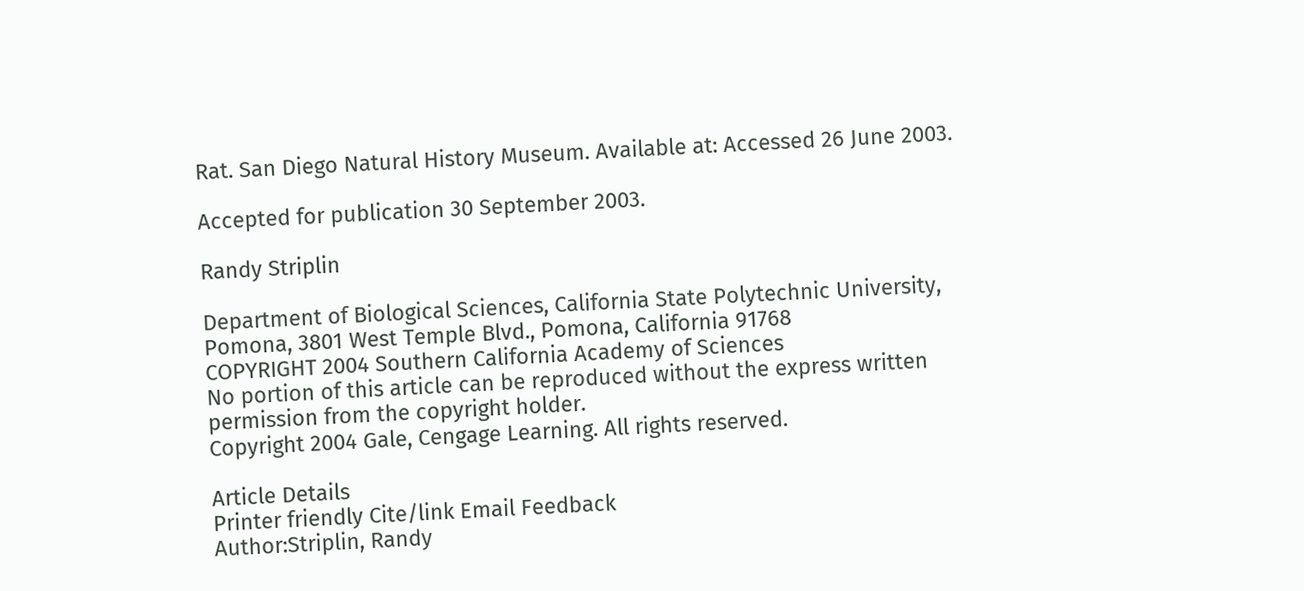Rat. San Diego Natural History Museum. Available at: Accessed 26 June 2003.

Accepted for publication 30 September 2003.

Randy Striplin

Department of Biological Sciences, California State Polytechnic University, Pomona, 3801 West Temple Blvd., Pomona, California 91768
COPYRIGHT 2004 Southern California Academy of Sciences
No portion of this article can be reproduced without the express written permission from the copyright holder.
Copyright 2004 Gale, Cengage Learning. All rights reserved.

Article Details
Printer friendly Cite/link Email Feedback
Author:Striplin, Randy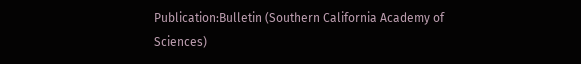Publication:Bulletin (Southern California Academy of Sciences)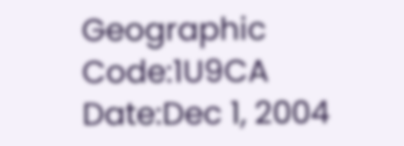Geographic Code:1U9CA
Date:Dec 1, 2004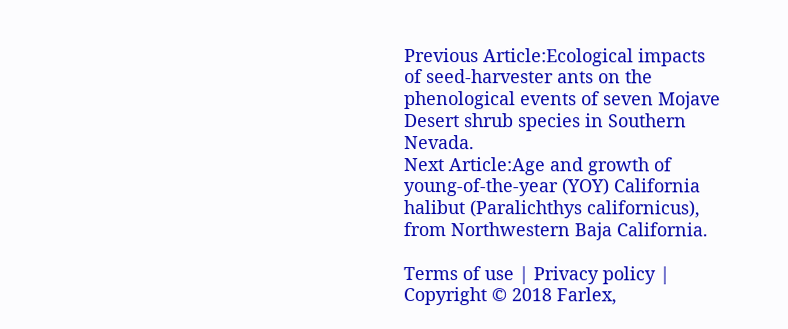Previous Article:Ecological impacts of seed-harvester ants on the phenological events of seven Mojave Desert shrub species in Southern Nevada.
Next Article:Age and growth of young-of-the-year (YOY) California halibut (Paralichthys californicus), from Northwestern Baja California.

Terms of use | Privacy policy | Copyright © 2018 Farlex,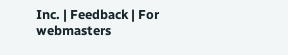Inc. | Feedback | For webmasters